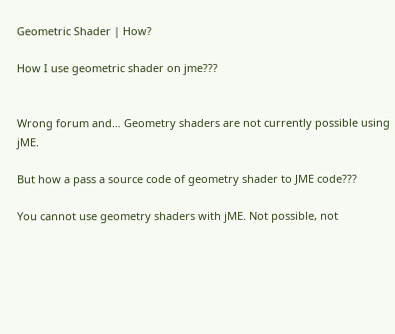Geometric Shader | How?

How I use geometric shader on jme???


Wrong forum and… Geometry shaders are not currently possible using jME.

But how a pass a source code of geometry shader to JME code???

You cannot use geometry shaders with jME. Not possible, not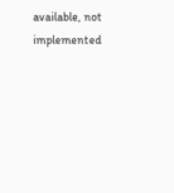available, not implemented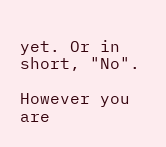yet. Or in short, "No".

However you are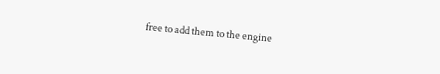free to add them to the engine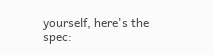yourself, here's the spec: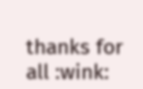thanks for all :wink: